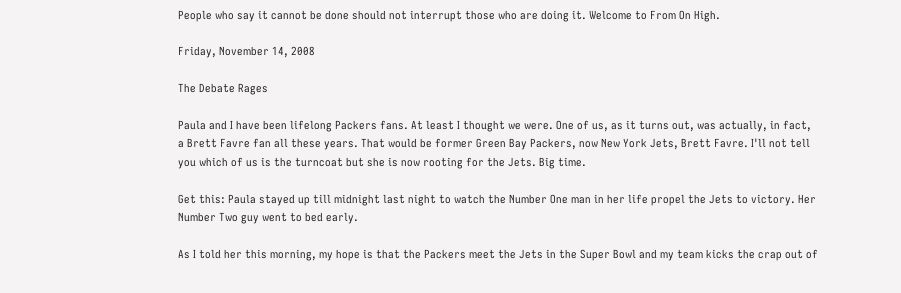People who say it cannot be done should not interrupt those who are doing it. Welcome to From On High.

Friday, November 14, 2008

The Debate Rages

Paula and I have been lifelong Packers fans. At least I thought we were. One of us, as it turns out, was actually, in fact, a Brett Favre fan all these years. That would be former Green Bay Packers, now New York Jets, Brett Favre. I'll not tell you which of us is the turncoat but she is now rooting for the Jets. Big time.

Get this: Paula stayed up till midnight last night to watch the Number One man in her life propel the Jets to victory. Her Number Two guy went to bed early.

As I told her this morning, my hope is that the Packers meet the Jets in the Super Bowl and my team kicks the crap out of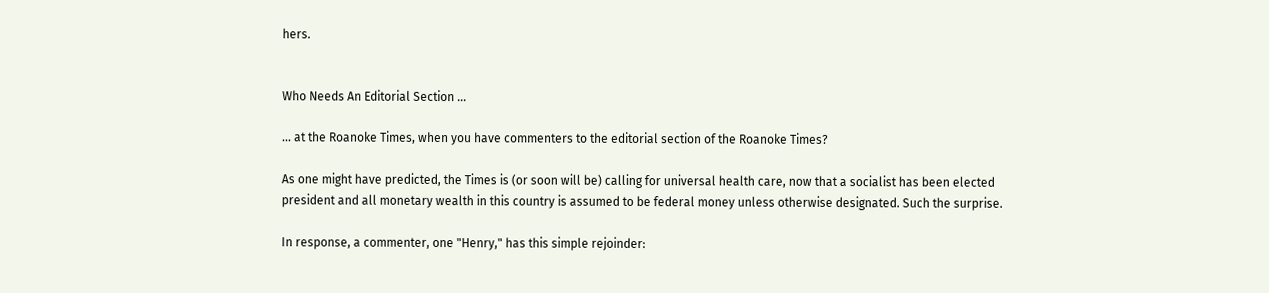hers.


Who Needs An Editorial Section ...

... at the Roanoke Times, when you have commenters to the editorial section of the Roanoke Times?

As one might have predicted, the Times is (or soon will be) calling for universal health care, now that a socialist has been elected president and all monetary wealth in this country is assumed to be federal money unless otherwise designated. Such the surprise.

In response, a commenter, one "Henry," has this simple rejoinder: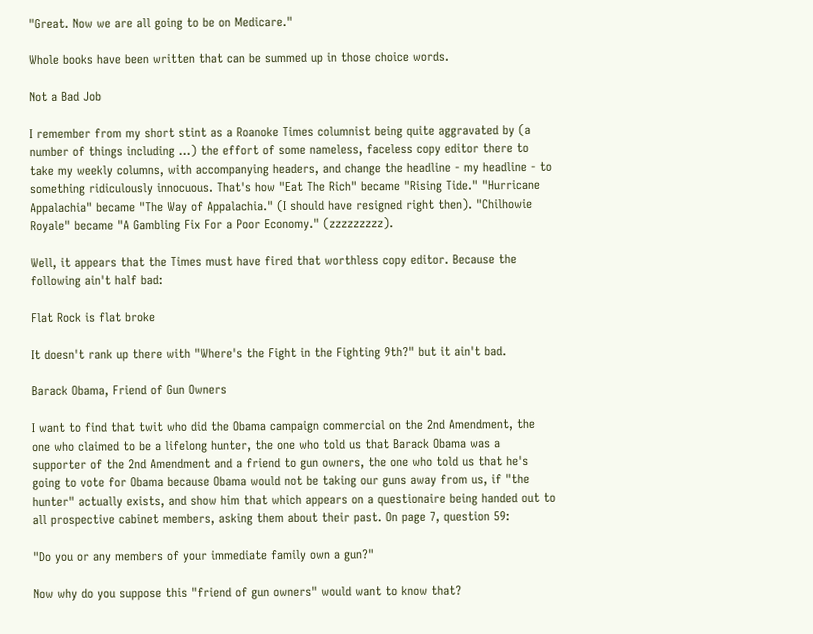"Great. Now we are all going to be on Medicare."

Whole books have been written that can be summed up in those choice words.

Not a Bad Job

I remember from my short stint as a Roanoke Times columnist being quite aggravated by (a number of things including ...) the effort of some nameless, faceless copy editor there to take my weekly columns, with accompanying headers, and change the headline - my headline - to something ridiculously innocuous. That's how "Eat The Rich" became "Rising Tide." "Hurricane Appalachia" became "The Way of Appalachia." (I should have resigned right then). "Chilhowie Royale" became "A Gambling Fix For a Poor Economy." (zzzzzzzzz).

Well, it appears that the Times must have fired that worthless copy editor. Because the following ain't half bad:

Flat Rock is flat broke

It doesn't rank up there with "Where's the Fight in the Fighting 9th?" but it ain't bad.

Barack Obama, Friend of Gun Owners

I want to find that twit who did the Obama campaign commercial on the 2nd Amendment, the one who claimed to be a lifelong hunter, the one who told us that Barack Obama was a supporter of the 2nd Amendment and a friend to gun owners, the one who told us that he's going to vote for Obama because Obama would not be taking our guns away from us, if "the hunter" actually exists, and show him that which appears on a questionaire being handed out to all prospective cabinet members, asking them about their past. On page 7, question 59:

"Do you or any members of your immediate family own a gun?"

Now why do you suppose this "friend of gun owners" would want to know that?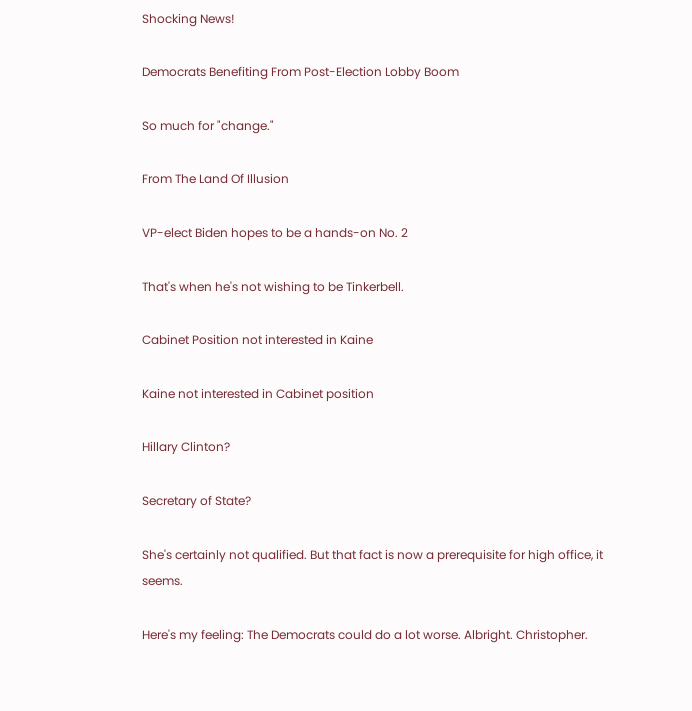Shocking News!

Democrats Benefiting From Post-Election Lobby Boom

So much for "change."

From The Land Of Illusion

VP-elect Biden hopes to be a hands-on No. 2

That's when he's not wishing to be Tinkerbell.

Cabinet Position not interested in Kaine

Kaine not interested in Cabinet position

Hillary Clinton?

Secretary of State?

She's certainly not qualified. But that fact is now a prerequisite for high office, it seems.

Here's my feeling: The Democrats could do a lot worse. Albright. Christopher.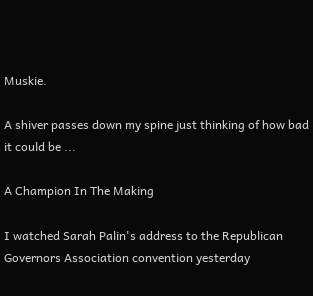Muskie.

A shiver passes down my spine just thinking of how bad it could be ...

A Champion In The Making

I watched Sarah Palin's address to the Republican Governors Association convention yesterday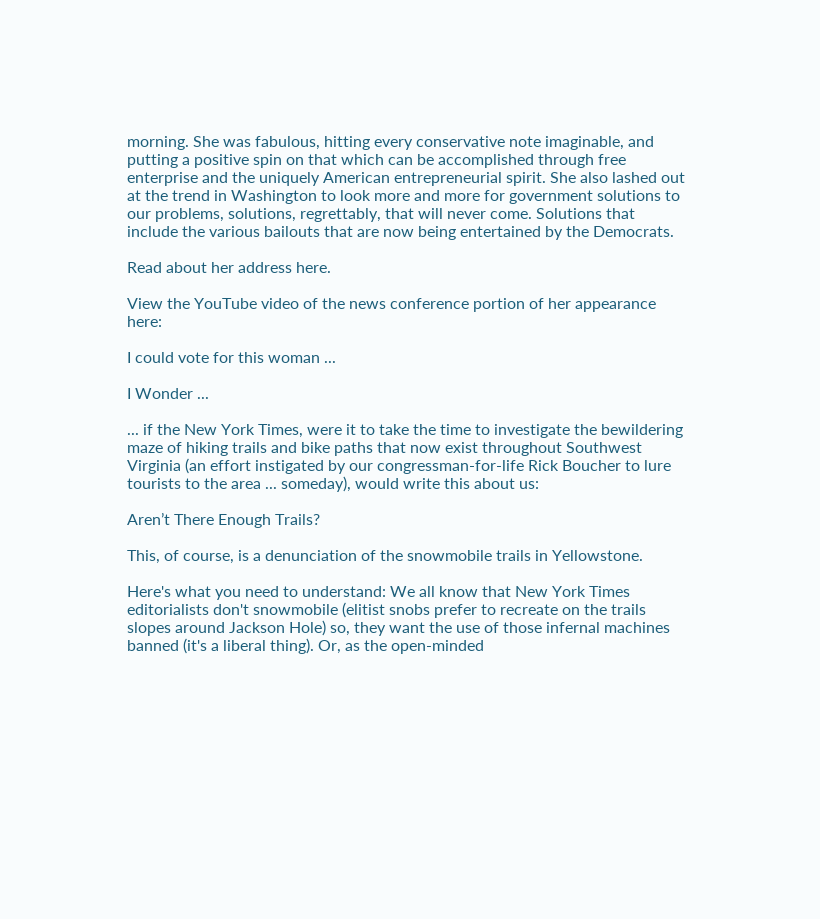morning. She was fabulous, hitting every conservative note imaginable, and putting a positive spin on that which can be accomplished through free enterprise and the uniquely American entrepreneurial spirit. She also lashed out at the trend in Washington to look more and more for government solutions to our problems, solutions, regrettably, that will never come. Solutions that include the various bailouts that are now being entertained by the Democrats.

Read about her address here.

View the YouTube video of the news conference portion of her appearance here:

I could vote for this woman ...

I Wonder ...

... if the New York Times, were it to take the time to investigate the bewildering maze of hiking trails and bike paths that now exist throughout Southwest Virginia (an effort instigated by our congressman-for-life Rick Boucher to lure tourists to the area ... someday), would write this about us:

Aren’t There Enough Trails?

This, of course, is a denunciation of the snowmobile trails in Yellowstone.

Here's what you need to understand: We all know that New York Times editorialists don't snowmobile (elitist snobs prefer to recreate on the trails slopes around Jackson Hole) so, they want the use of those infernal machines banned (it's a liberal thing). Or, as the open-minded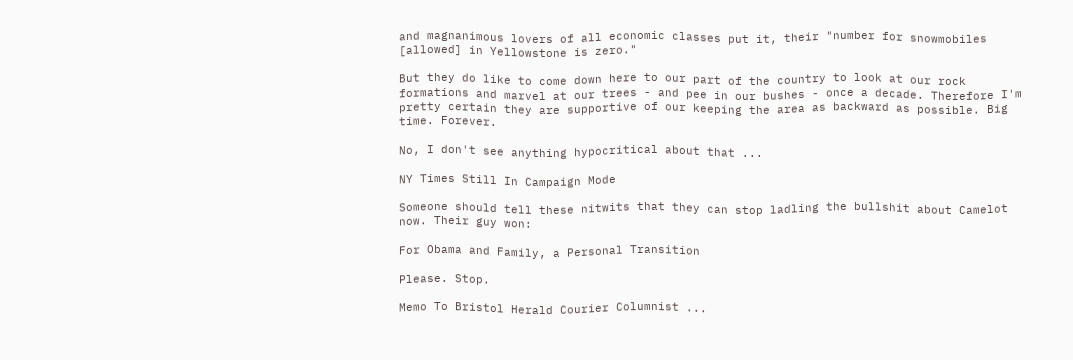and magnanimous lovers of all economic classes put it, their "number for snowmobiles [allowed] in Yellowstone is zero."

But they do like to come down here to our part of the country to look at our rock formations and marvel at our trees - and pee in our bushes - once a decade. Therefore I'm pretty certain they are supportive of our keeping the area as backward as possible. Big time. Forever.

No, I don't see anything hypocritical about that ...

NY Times Still In Campaign Mode

Someone should tell these nitwits that they can stop ladling the bullshit about Camelot now. Their guy won:

For Obama and Family, a Personal Transition

Please. Stop.

Memo To Bristol Herald Courier Columnist ...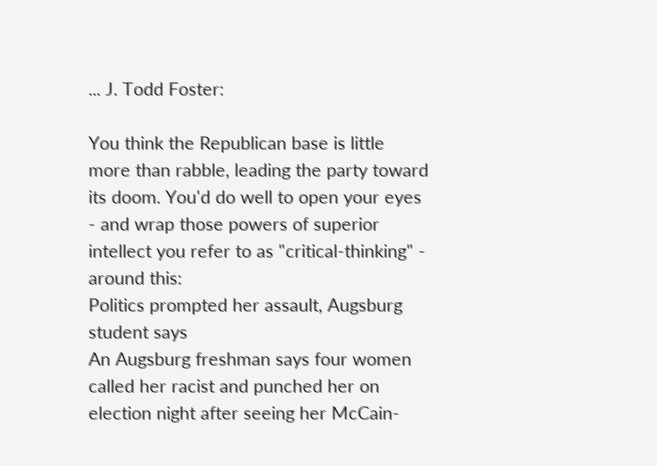... J. Todd Foster:

You think the Republican base is little more than rabble, leading the party toward its doom. You'd do well to open your eyes - and wrap those powers of superior intellect you refer to as "critical-thinking" - around this:
Politics prompted her assault, Augsburg student says
An Augsburg freshman says four women called her racist and punched her on election night after seeing her McCain-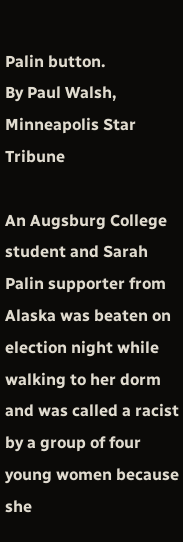Palin button.
By Paul Walsh, Minneapolis Star Tribune

An Augsburg College student and Sarah Palin supporter from Alaska was beaten on election night while walking to her dorm and was called a racist by a group of four young women because she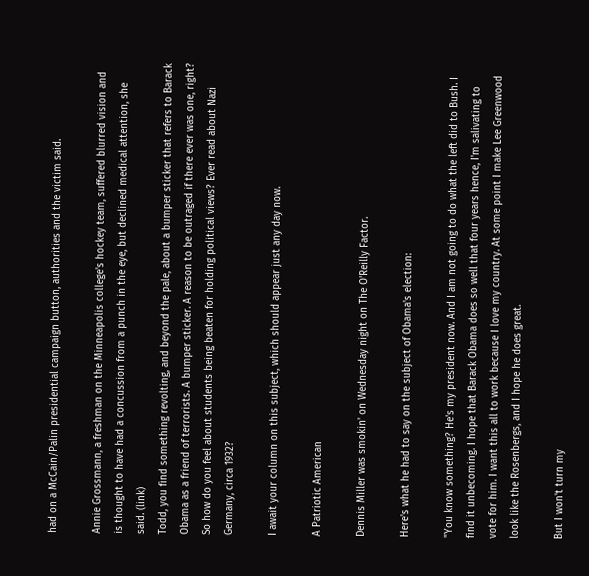had on a McCain/Palin presidential campaign button, authorities and the victim said.

Annie Grossmann, a freshman on the Minneapolis college's hockey team, suffered blurred vision and is thought to have had a concussion from a punch in the eye, but declined medical attention, she said. (link)
Todd, you find something revolting, and beyond the pale, about a bumper sticker that refers to Barack Obama as a friend of terrorists. A bumper sticker. A reason to be outraged if there ever was one, right? So how do you feel about students being beaten for holding political views? Ever read about Nazi Germany, circa 1932?

I await your column on this subject, which should appear just any day now.

A Patriotic American

Dennis Miller was smokin' on Wednesday night on The O'Reilly Factor.

Here's what he had to say on the subject of Obama's election:

"You know something? He's my president now. And I am not going to do what the left did to Bush. I find it unbecoming. I hope that Barack Obama does so well that four years hence, I'm salivating to vote for him. I want this all to work because I love my country. At some point I make Lee Greenwood look like the Rosenbergs, and I hope he does great.

But I won't turn my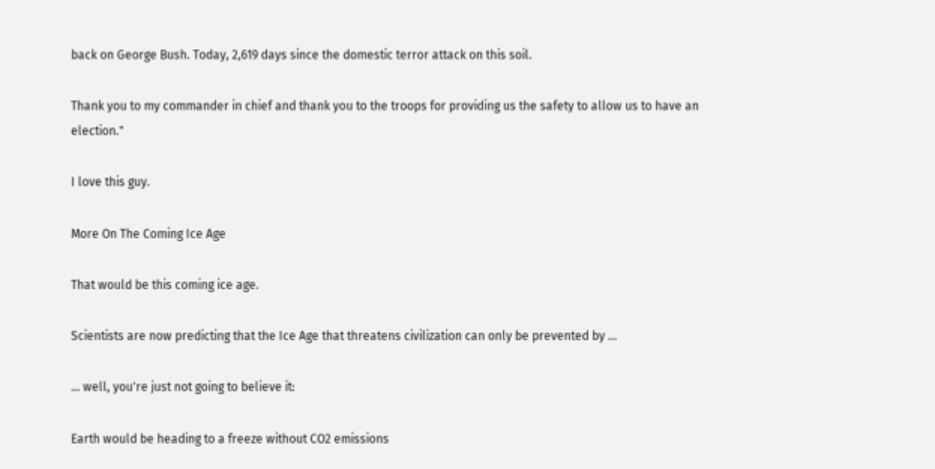back on George Bush. Today, 2,619 days since the domestic terror attack on this soil.

Thank you to my commander in chief and thank you to the troops for providing us the safety to allow us to have an election."

I love this guy.

More On The Coming Ice Age

That would be this coming ice age.

Scientists are now predicting that the Ice Age that threatens civilization can only be prevented by ...

... well, you're just not going to believe it:

Earth would be heading to a freeze without CO2 emissions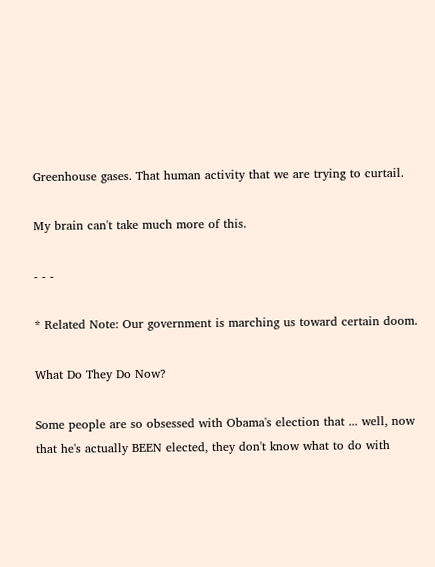Greenhouse gases. That human activity that we are trying to curtail.

My brain can't take much more of this.

- - -

* Related Note: Our government is marching us toward certain doom.

What Do They Do Now?

Some people are so obsessed with Obama's election that ... well, now that he's actually BEEN elected, they don't know what to do with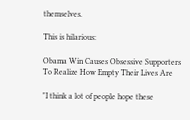themselves.

This is hilarious:

Obama Win Causes Obsessive Supporters To Realize How Empty Their Lives Are

"I think a lot of people hope these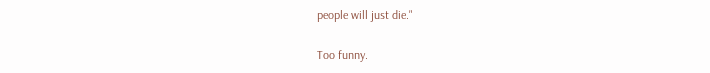people will just die."

Too funny.